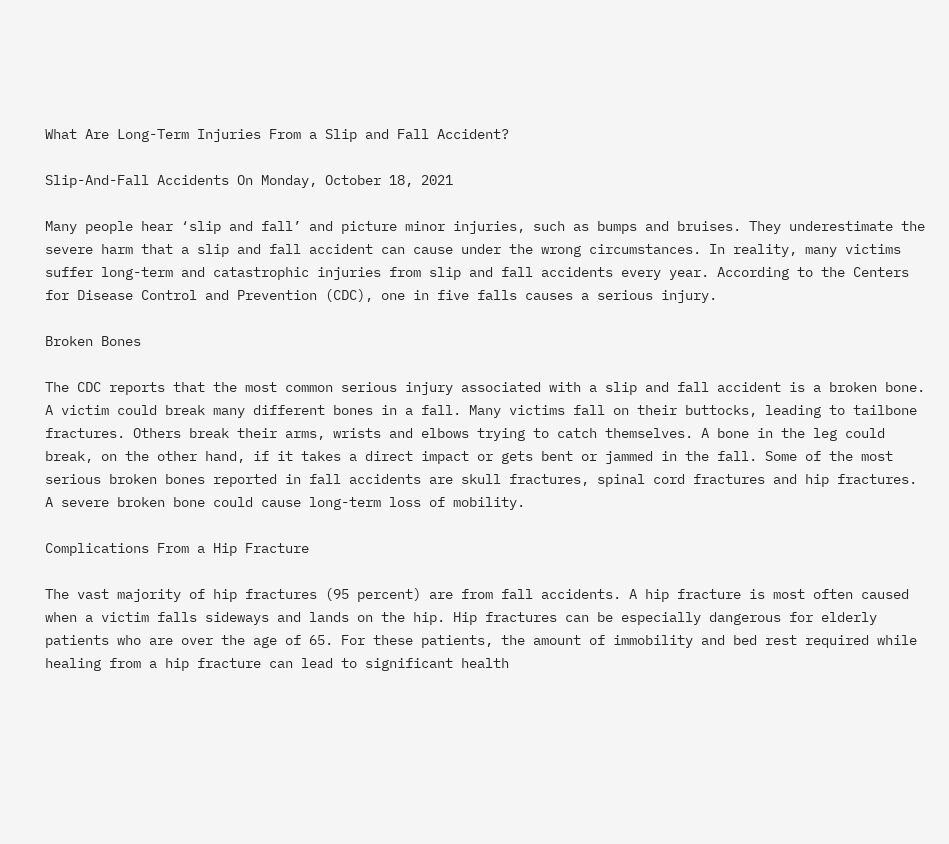What Are Long-Term Injuries From a Slip and Fall Accident?

Slip-And-Fall Accidents On Monday, October 18, 2021

Many people hear ‘slip and fall’ and picture minor injuries, such as bumps and bruises. They underestimate the severe harm that a slip and fall accident can cause under the wrong circumstances. In reality, many victims suffer long-term and catastrophic injuries from slip and fall accidents every year. According to the Centers for Disease Control and Prevention (CDC), one in five falls causes a serious injury.

Broken Bones

The CDC reports that the most common serious injury associated with a slip and fall accident is a broken bone. A victim could break many different bones in a fall. Many victims fall on their buttocks, leading to tailbone fractures. Others break their arms, wrists and elbows trying to catch themselves. A bone in the leg could break, on the other hand, if it takes a direct impact or gets bent or jammed in the fall. Some of the most serious broken bones reported in fall accidents are skull fractures, spinal cord fractures and hip fractures. A severe broken bone could cause long-term loss of mobility.

Complications From a Hip Fracture

The vast majority of hip fractures (95 percent) are from fall accidents. A hip fracture is most often caused when a victim falls sideways and lands on the hip. Hip fractures can be especially dangerous for elderly patients who are over the age of 65. For these patients, the amount of immobility and bed rest required while healing from a hip fracture can lead to significant health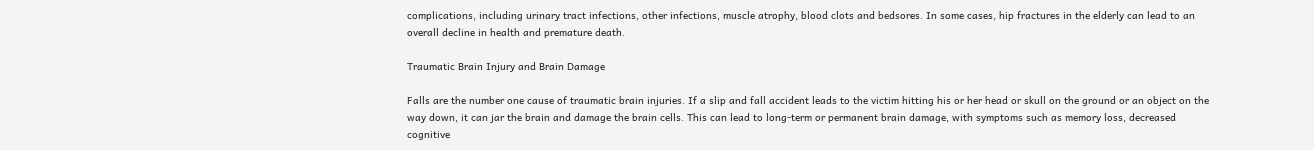complications, including urinary tract infections, other infections, muscle atrophy, blood clots and bedsores. In some cases, hip fractures in the elderly can lead to an overall decline in health and premature death.

Traumatic Brain Injury and Brain Damage

Falls are the number one cause of traumatic brain injuries. If a slip and fall accident leads to the victim hitting his or her head or skull on the ground or an object on the way down, it can jar the brain and damage the brain cells. This can lead to long-term or permanent brain damage, with symptoms such as memory loss, decreased cognitive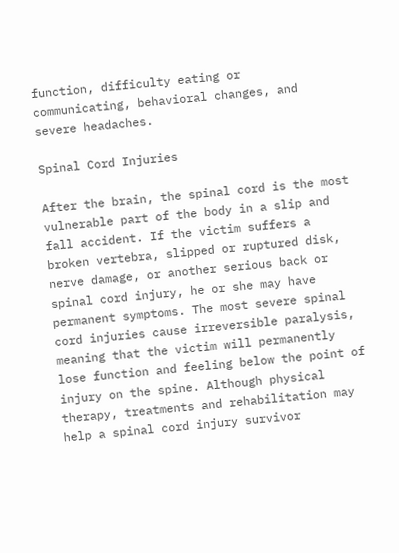function, difficulty eating or communicating, behavioral changes, and severe headaches.

Spinal Cord Injuries

After the brain, the spinal cord is the most vulnerable part of the body in a slip and fall accident. If the victim suffers a broken vertebra, slipped or ruptured disk, nerve damage, or another serious back or spinal cord injury, he or she may have permanent symptoms. The most severe spinal cord injuries cause irreversible paralysis, meaning that the victim will permanently lose function and feeling below the point of injury on the spine. Although physical therapy, treatments and rehabilitation may help a spinal cord injury survivor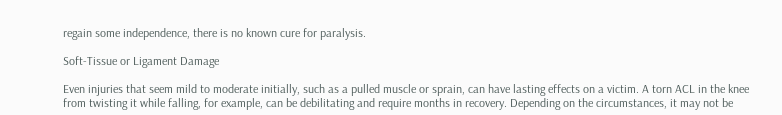regain some independence, there is no known cure for paralysis.

Soft-Tissue or Ligament Damage

Even injuries that seem mild to moderate initially, such as a pulled muscle or sprain, can have lasting effects on a victim. A torn ACL in the knee from twisting it while falling, for example, can be debilitating and require months in recovery. Depending on the circumstances, it may not be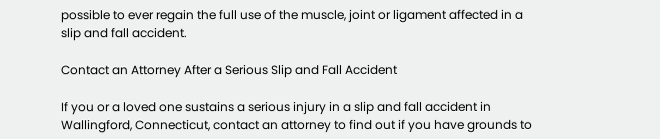possible to ever regain the full use of the muscle, joint or ligament affected in a slip and fall accident.

Contact an Attorney After a Serious Slip and Fall Accident

If you or a loved one sustains a serious injury in a slip and fall accident in Wallingford, Connecticut, contact an attorney to find out if you have grounds to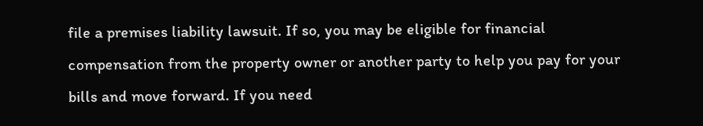file a premises liability lawsuit. If so, you may be eligible for financial compensation from the property owner or another party to help you pay for your bills and move forward. If you need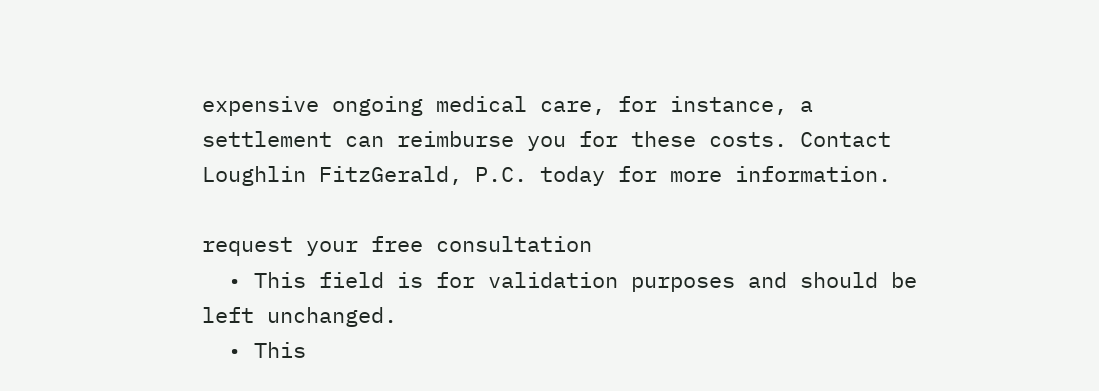expensive ongoing medical care, for instance, a settlement can reimburse you for these costs. Contact Loughlin FitzGerald, P.C. today for more information.

request your free consultation
  • This field is for validation purposes and should be left unchanged.
  • This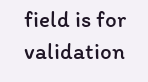field is for validation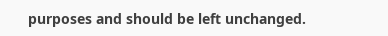purposes and should be left unchanged.